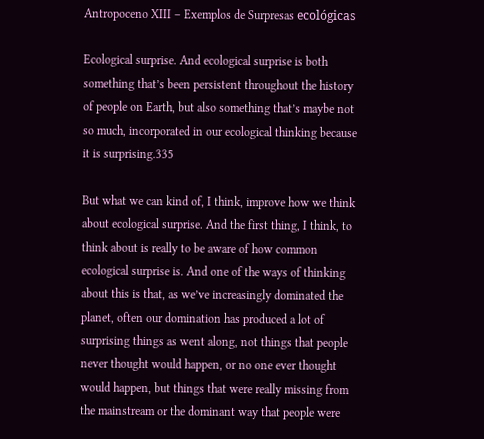Antropoceno XIII – Exemplos de Surpresas ecológicas

Ecological surprise. And ecological surprise is both something that’s been persistent throughout the history of people on Earth, but also something that’s maybe not so much, incorporated in our ecological thinking because it is surprising.335

But what we can kind of, I think, improve how we think about ecological surprise. And the first thing, I think, to think about is really to be aware of how common ecological surprise is. And one of the ways of thinking about this is that, as we’ve increasingly dominated the planet, often our domination has produced a lot of surprising things as went along, not things that people never thought would happen, or no one ever thought would happen, but things that were really missing from the mainstream or the dominant way that people were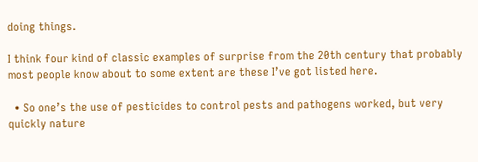doing things.

I think four kind of classic examples of surprise from the 20th century that probably most people know about to some extent are these I’ve got listed here.

  • So one’s the use of pesticides to control pests and pathogens worked, but very quickly nature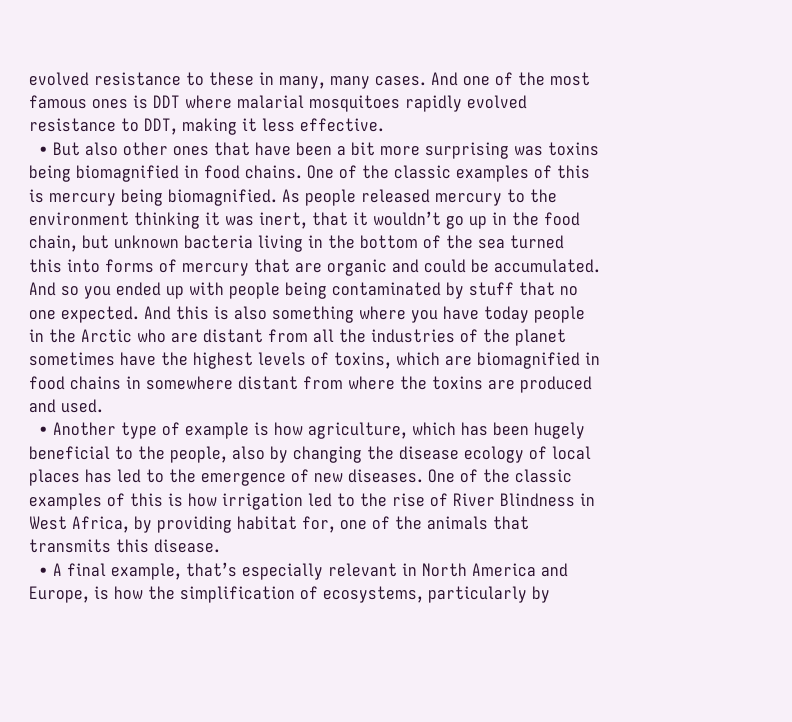evolved resistance to these in many, many cases. And one of the most famous ones is DDT where malarial mosquitoes rapidly evolved resistance to DDT, making it less effective.
  • But also other ones that have been a bit more surprising was toxins being biomagnified in food chains. One of the classic examples of this is mercury being biomagnified. As people released mercury to the environment thinking it was inert, that it wouldn’t go up in the food chain, but unknown bacteria living in the bottom of the sea turned this into forms of mercury that are organic and could be accumulated. And so you ended up with people being contaminated by stuff that no one expected. And this is also something where you have today people in the Arctic who are distant from all the industries of the planet sometimes have the highest levels of toxins, which are biomagnified in food chains in somewhere distant from where the toxins are produced and used.
  • Another type of example is how agriculture, which has been hugely beneficial to the people, also by changing the disease ecology of local places has led to the emergence of new diseases. One of the classic examples of this is how irrigation led to the rise of River Blindness in West Africa, by providing habitat for, one of the animals that transmits this disease.
  • A final example, that’s especially relevant in North America and Europe, is how the simplification of ecosystems, particularly by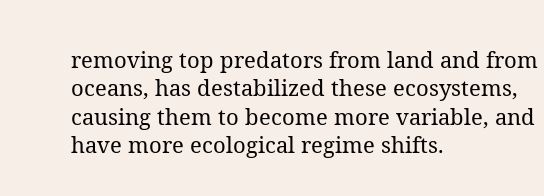removing top predators from land and from oceans, has destabilized these ecosystems, causing them to become more variable, and have more ecological regime shifts.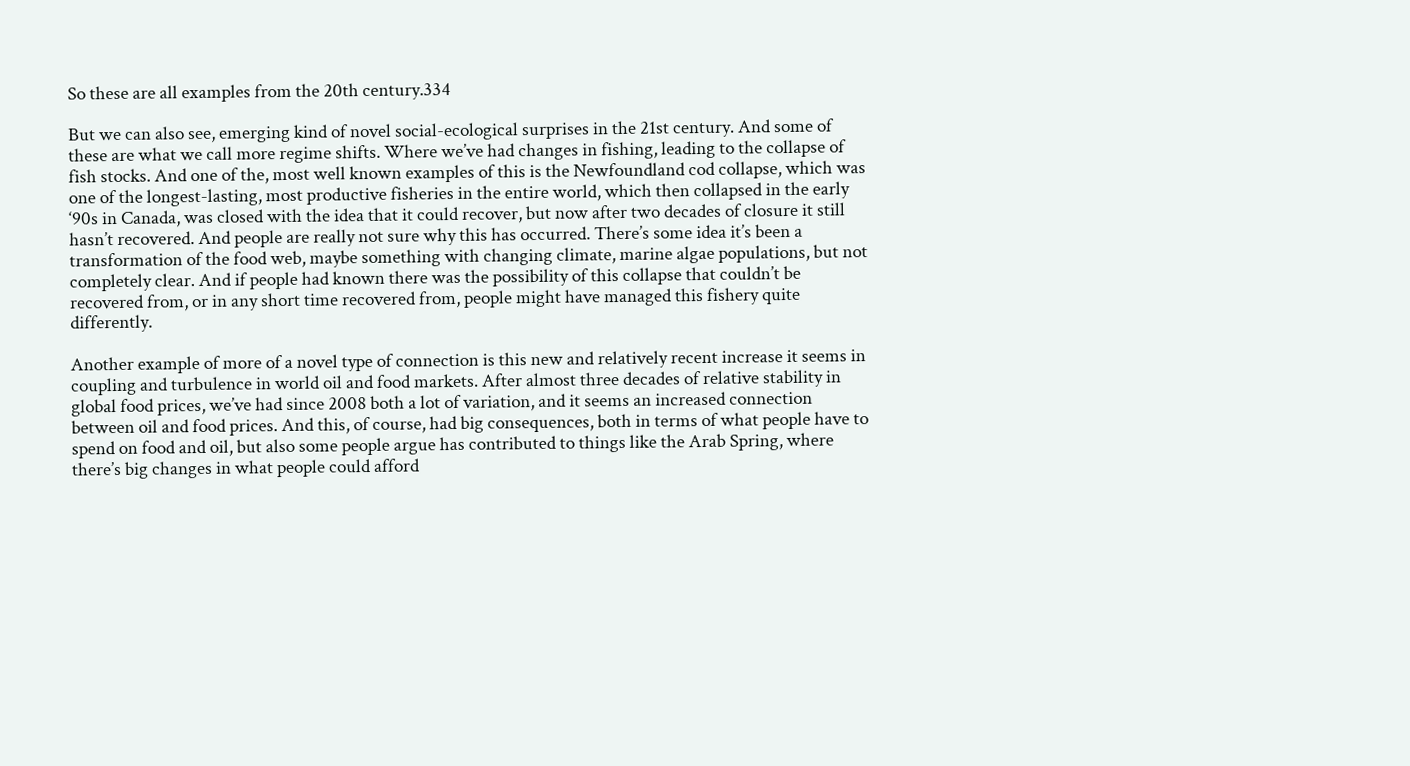So these are all examples from the 20th century.334

But we can also see, emerging kind of novel social-ecological surprises in the 21st century. And some of these are what we call more regime shifts. Where we’ve had changes in fishing, leading to the collapse of fish stocks. And one of the, most well known examples of this is the Newfoundland cod collapse, which was one of the longest-lasting, most productive fisheries in the entire world, which then collapsed in the early ‘90s in Canada, was closed with the idea that it could recover, but now after two decades of closure it still hasn’t recovered. And people are really not sure why this has occurred. There’s some idea it’s been a transformation of the food web, maybe something with changing climate, marine algae populations, but not completely clear. And if people had known there was the possibility of this collapse that couldn’t be recovered from, or in any short time recovered from, people might have managed this fishery quite differently.

Another example of more of a novel type of connection is this new and relatively recent increase it seems in coupling and turbulence in world oil and food markets. After almost three decades of relative stability in global food prices, we’ve had since 2008 both a lot of variation, and it seems an increased connection between oil and food prices. And this, of course, had big consequences, both in terms of what people have to spend on food and oil, but also some people argue has contributed to things like the Arab Spring, where there’s big changes in what people could afford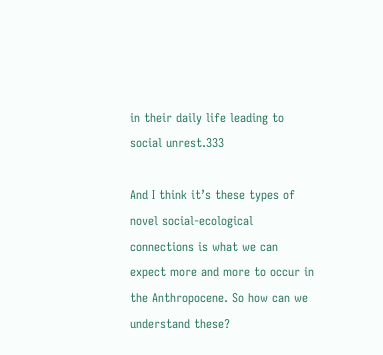in their daily life leading to social unrest.333

And I think it’s these types of novel social-ecological connections is what we can expect more and more to occur in the Anthropocene. So how can we understand these?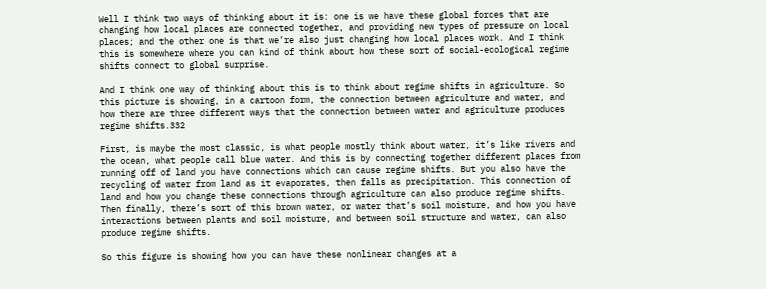Well I think two ways of thinking about it is: one is we have these global forces that are changing how local places are connected together, and providing new types of pressure on local places; and the other one is that we’re also just changing how local places work. And I think this is somewhere where you can kind of think about how these sort of social-ecological regime shifts connect to global surprise.

And I think one way of thinking about this is to think about regime shifts in agriculture. So this picture is showing, in a cartoon form, the connection between agriculture and water, and how there are three different ways that the connection between water and agriculture produces regime shifts.332

First, is maybe the most classic, is what people mostly think about water, it’s like rivers and the ocean, what people call blue water. And this is by connecting together different places from running off of land you have connections which can cause regime shifts. But you also have the recycling of water from land as it evaporates, then falls as precipitation. This connection of land and how you change these connections through agriculture can also produce regime shifts. Then finally, there’s sort of this brown water, or water that’s soil moisture, and how you have interactions between plants and soil moisture, and between soil structure and water, can also produce regime shifts.

So this figure is showing how you can have these nonlinear changes at a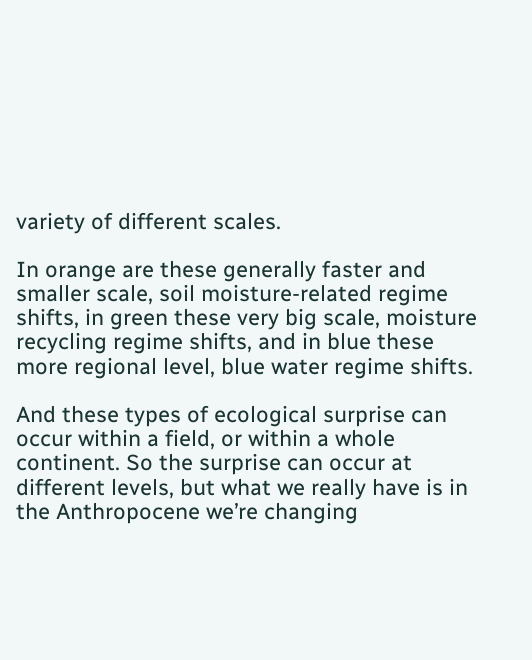variety of different scales.

In orange are these generally faster and smaller scale, soil moisture-related regime shifts, in green these very big scale, moisture recycling regime shifts, and in blue these more regional level, blue water regime shifts.

And these types of ecological surprise can occur within a field, or within a whole continent. So the surprise can occur at different levels, but what we really have is in the Anthropocene we’re changing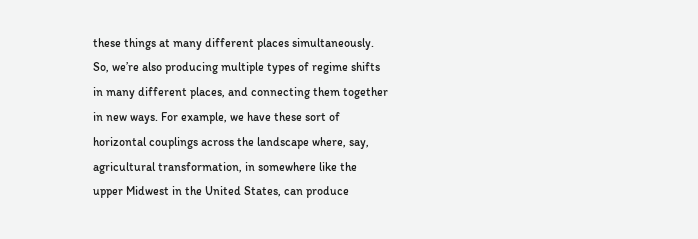these things at many different places simultaneously. So, we’re also producing multiple types of regime shifts in many different places, and connecting them together in new ways. For example, we have these sort of horizontal couplings across the landscape where, say, agricultural transformation, in somewhere like the upper Midwest in the United States, can produce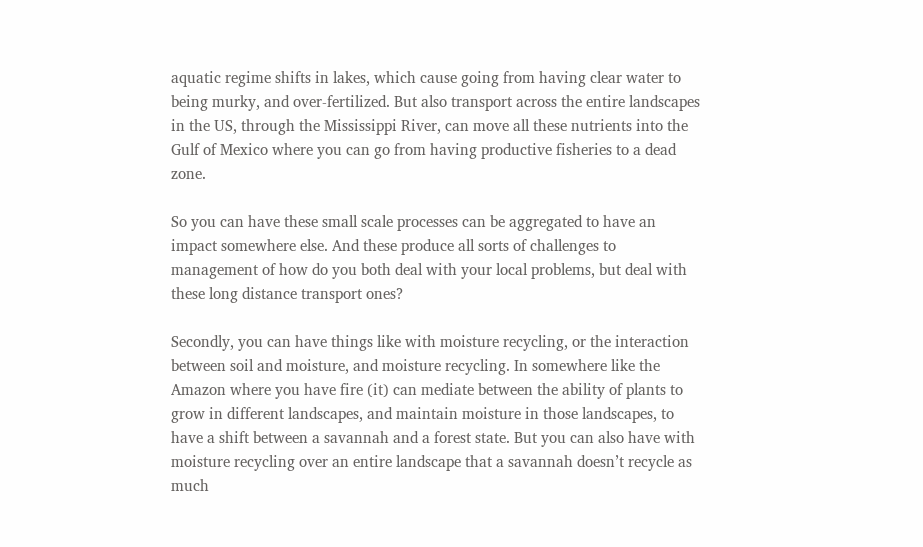aquatic regime shifts in lakes, which cause going from having clear water to being murky, and over-fertilized. But also transport across the entire landscapes in the US, through the Mississippi River, can move all these nutrients into the Gulf of Mexico where you can go from having productive fisheries to a dead zone.

So you can have these small scale processes can be aggregated to have an impact somewhere else. And these produce all sorts of challenges to management of how do you both deal with your local problems, but deal with these long distance transport ones?

Secondly, you can have things like with moisture recycling, or the interaction between soil and moisture, and moisture recycling. In somewhere like the Amazon where you have fire (it) can mediate between the ability of plants to grow in different landscapes, and maintain moisture in those landscapes, to have a shift between a savannah and a forest state. But you can also have with moisture recycling over an entire landscape that a savannah doesn’t recycle as much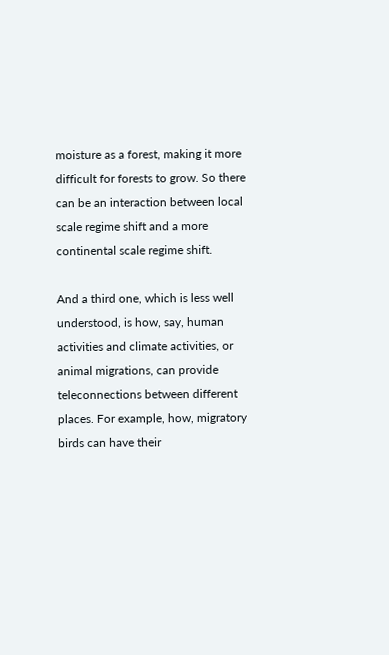moisture as a forest, making it more difficult for forests to grow. So there can be an interaction between local scale regime shift and a more continental scale regime shift.

And a third one, which is less well understood, is how, say, human activities and climate activities, or animal migrations, can provide teleconnections between different places. For example, how, migratory birds can have their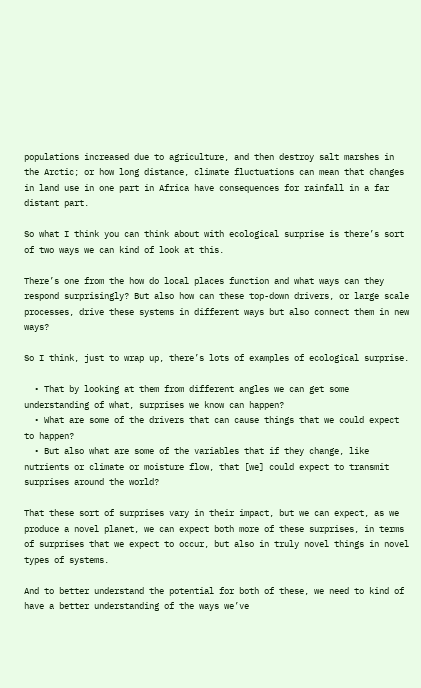populations increased due to agriculture, and then destroy salt marshes in the Arctic; or how long distance, climate fluctuations can mean that changes in land use in one part in Africa have consequences for rainfall in a far distant part.

So what I think you can think about with ecological surprise is there’s sort of two ways we can kind of look at this.

There’s one from the how do local places function and what ways can they respond surprisingly? But also how can these top-down drivers, or large scale processes, drive these systems in different ways but also connect them in new ways?

So I think, just to wrap up, there’s lots of examples of ecological surprise.

  • That by looking at them from different angles we can get some understanding of what, surprises we know can happen?
  • What are some of the drivers that can cause things that we could expect to happen?
  • But also what are some of the variables that if they change, like nutrients or climate or moisture flow, that [we] could expect to transmit surprises around the world?

That these sort of surprises vary in their impact, but we can expect, as we produce a novel planet, we can expect both more of these surprises, in terms of surprises that we expect to occur, but also in truly novel things in novel types of systems.

And to better understand the potential for both of these, we need to kind of have a better understanding of the ways we’ve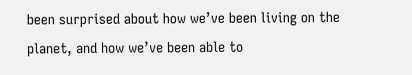been surprised about how we’ve been living on the planet, and how we’ve been able to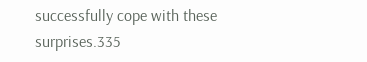successfully cope with these surprises.335